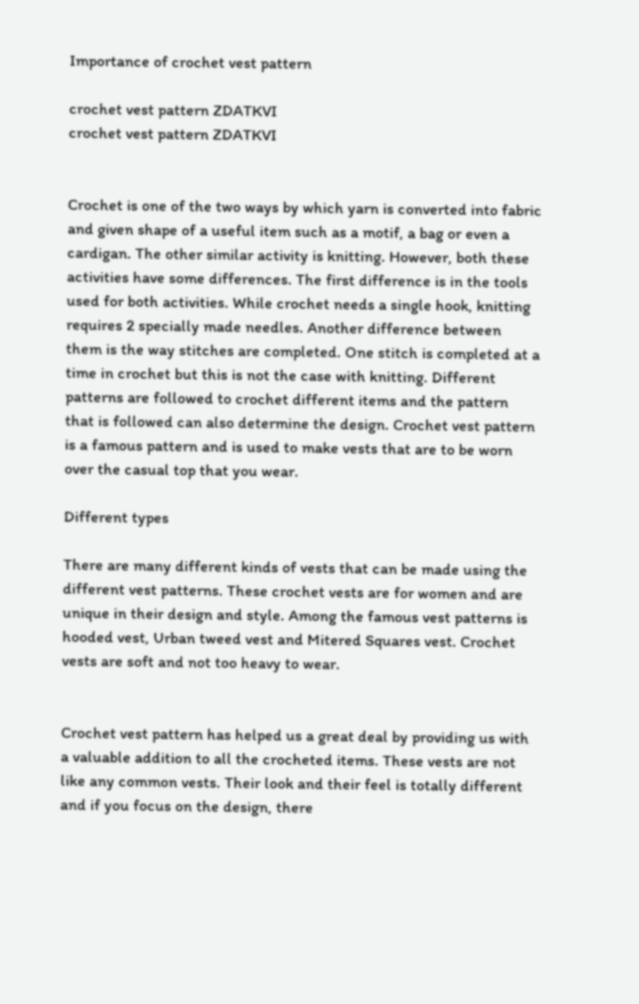Importance of crochet vest pattern

crochet vest pattern ZDATKVI
crochet vest pattern ZDATKVI


Crochet is one of the two ways by which yarn is converted into fabric and given shape of a useful item such as a motif, a bag or even a cardigan. The other similar activity is knitting. However, both these activities have some differences. The first difference is in the tools used for both activities. While crochet needs a single hook, knitting requires 2 specially made needles. Another difference between them is the way stitches are completed. One stitch is completed at a time in crochet but this is not the case with knitting. Different patterns are followed to crochet different items and the pattern that is followed can also determine the design. Crochet vest pattern is a famous pattern and is used to make vests that are to be worn over the casual top that you wear.

Different types

There are many different kinds of vests that can be made using the different vest patterns. These crochet vests are for women and are unique in their design and style. Among the famous vest patterns is hooded vest, Urban tweed vest and Mitered Squares vest. Crochet vests are soft and not too heavy to wear.


Crochet vest pattern has helped us a great deal by providing us with a valuable addition to all the crocheted items. These vests are not like any common vests. Their look and their feel is totally different and if you focus on the design, there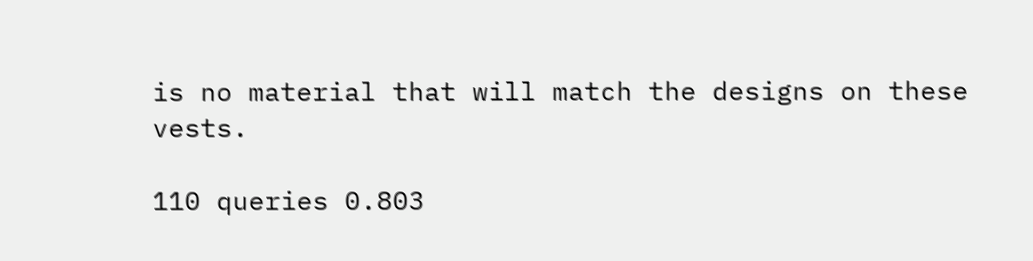is no material that will match the designs on these vests.

110 queries 0.803